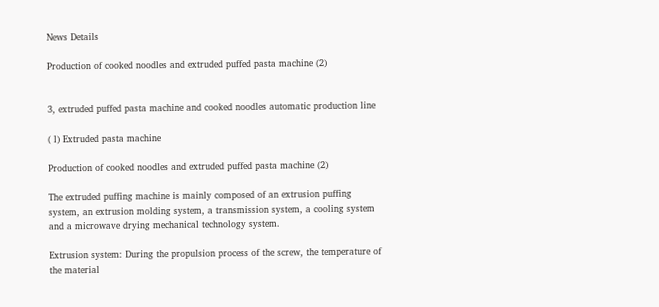News Details

Production of cooked noodles and extruded puffed pasta machine (2)


3, extruded puffed pasta machine and cooked noodles automatic production line

( l) Extruded pasta machine

Production of cooked noodles and extruded puffed pasta machine (2)

The extruded puffing machine is mainly composed of an extrusion puffing system, an extrusion molding system, a transmission system, a cooling system and a microwave drying mechanical technology system.

Extrusion system: During the propulsion process of the screw, the temperature of the material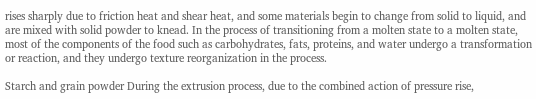rises sharply due to friction heat and shear heat, and some materials begin to change from solid to liquid, and are mixed with solid powder to knead. In the process of transitioning from a molten state to a molten state, most of the components of the food such as carbohydrates, fats, proteins, and water undergo a transformation or reaction, and they undergo texture reorganization in the process.

Starch and grain powder During the extrusion process, due to the combined action of pressure rise,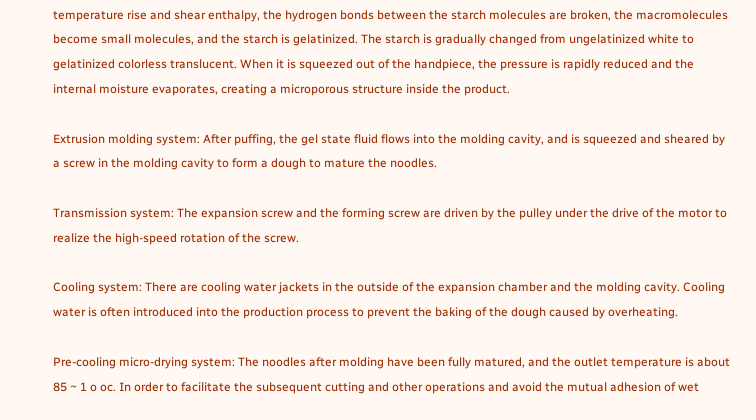temperature rise and shear enthalpy, the hydrogen bonds between the starch molecules are broken, the macromolecules become small molecules, and the starch is gelatinized. The starch is gradually changed from ungelatinized white to gelatinized colorless translucent. When it is squeezed out of the handpiece, the pressure is rapidly reduced and the internal moisture evaporates, creating a microporous structure inside the product.

Extrusion molding system: After puffing, the gel state fluid flows into the molding cavity, and is squeezed and sheared by a screw in the molding cavity to form a dough to mature the noodles.

Transmission system: The expansion screw and the forming screw are driven by the pulley under the drive of the motor to realize the high-speed rotation of the screw.

Cooling system: There are cooling water jackets in the outside of the expansion chamber and the molding cavity. Cooling water is often introduced into the production process to prevent the baking of the dough caused by overheating.

Pre-cooling micro-drying system: The noodles after molding have been fully matured, and the outlet temperature is about 85 ~ 1 o oc. In order to facilitate the subsequent cutting and other operations and avoid the mutual adhesion of wet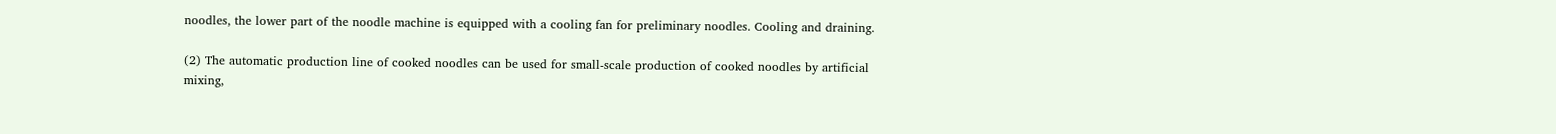noodles, the lower part of the noodle machine is equipped with a cooling fan for preliminary noodles. Cooling and draining.

(2) The automatic production line of cooked noodles can be used for small-scale production of cooked noodles by artificial mixing,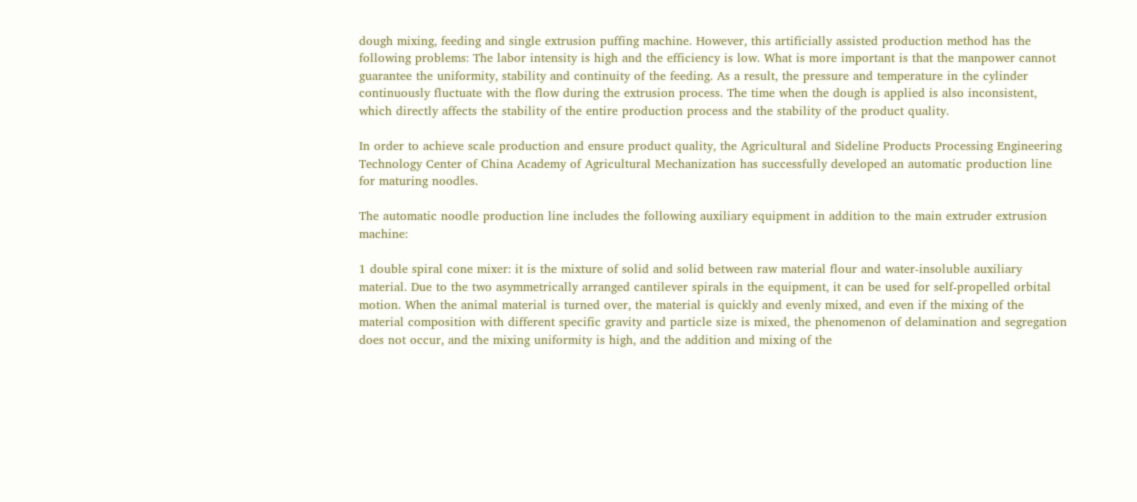dough mixing, feeding and single extrusion puffing machine. However, this artificially assisted production method has the following problems: The labor intensity is high and the efficiency is low. What is more important is that the manpower cannot guarantee the uniformity, stability and continuity of the feeding. As a result, the pressure and temperature in the cylinder continuously fluctuate with the flow during the extrusion process. The time when the dough is applied is also inconsistent, which directly affects the stability of the entire production process and the stability of the product quality.

In order to achieve scale production and ensure product quality, the Agricultural and Sideline Products Processing Engineering Technology Center of China Academy of Agricultural Mechanization has successfully developed an automatic production line for maturing noodles.

The automatic noodle production line includes the following auxiliary equipment in addition to the main extruder extrusion machine:

1 double spiral cone mixer: it is the mixture of solid and solid between raw material flour and water-insoluble auxiliary material. Due to the two asymmetrically arranged cantilever spirals in the equipment, it can be used for self-propelled orbital motion. When the animal material is turned over, the material is quickly and evenly mixed, and even if the mixing of the material composition with different specific gravity and particle size is mixed, the phenomenon of delamination and segregation does not occur, and the mixing uniformity is high, and the addition and mixing of the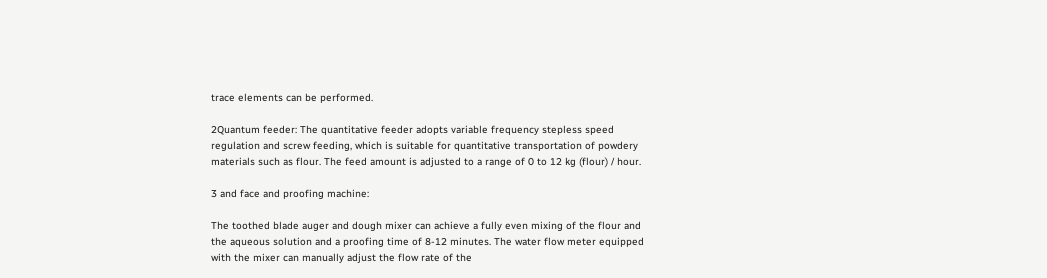trace elements can be performed.

2Quantum feeder: The quantitative feeder adopts variable frequency stepless speed regulation and screw feeding, which is suitable for quantitative transportation of powdery materials such as flour. The feed amount is adjusted to a range of 0 to 12 kg (flour) / hour.

3 and face and proofing machine:

The toothed blade auger and dough mixer can achieve a fully even mixing of the flour and the aqueous solution and a proofing time of 8-12 minutes. The water flow meter equipped with the mixer can manually adjust the flow rate of the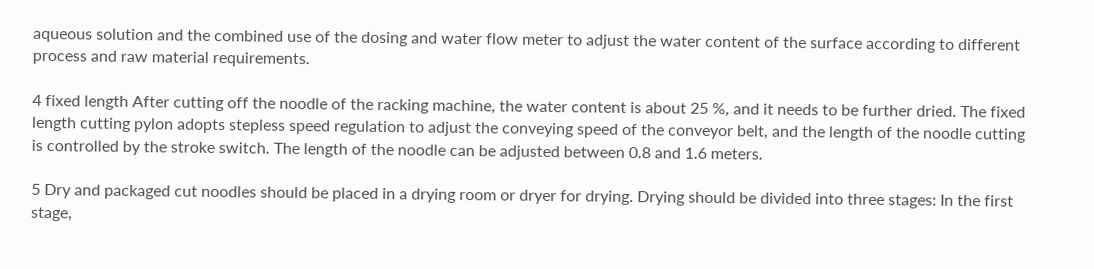aqueous solution and the combined use of the dosing and water flow meter to adjust the water content of the surface according to different process and raw material requirements.

4 fixed length After cutting off the noodle of the racking machine, the water content is about 25 %, and it needs to be further dried. The fixed length cutting pylon adopts stepless speed regulation to adjust the conveying speed of the conveyor belt, and the length of the noodle cutting is controlled by the stroke switch. The length of the noodle can be adjusted between 0.8 and 1.6 meters.

5 Dry and packaged cut noodles should be placed in a drying room or dryer for drying. Drying should be divided into three stages: In the first stage,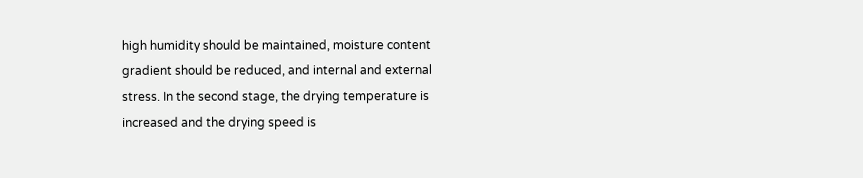high humidity should be maintained, moisture content gradient should be reduced, and internal and external stress. In the second stage, the drying temperature is increased and the drying speed is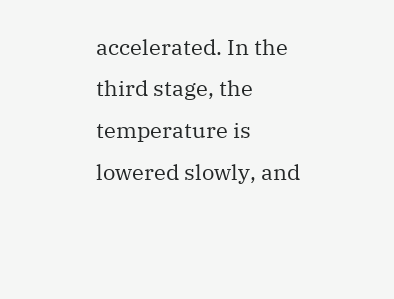accelerated. In the third stage, the temperature is lowered slowly, and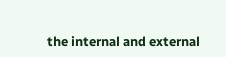the internal and external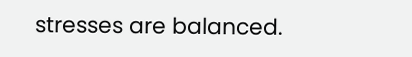stresses are balanced.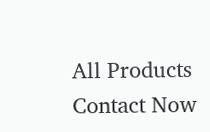All Products Contact Now